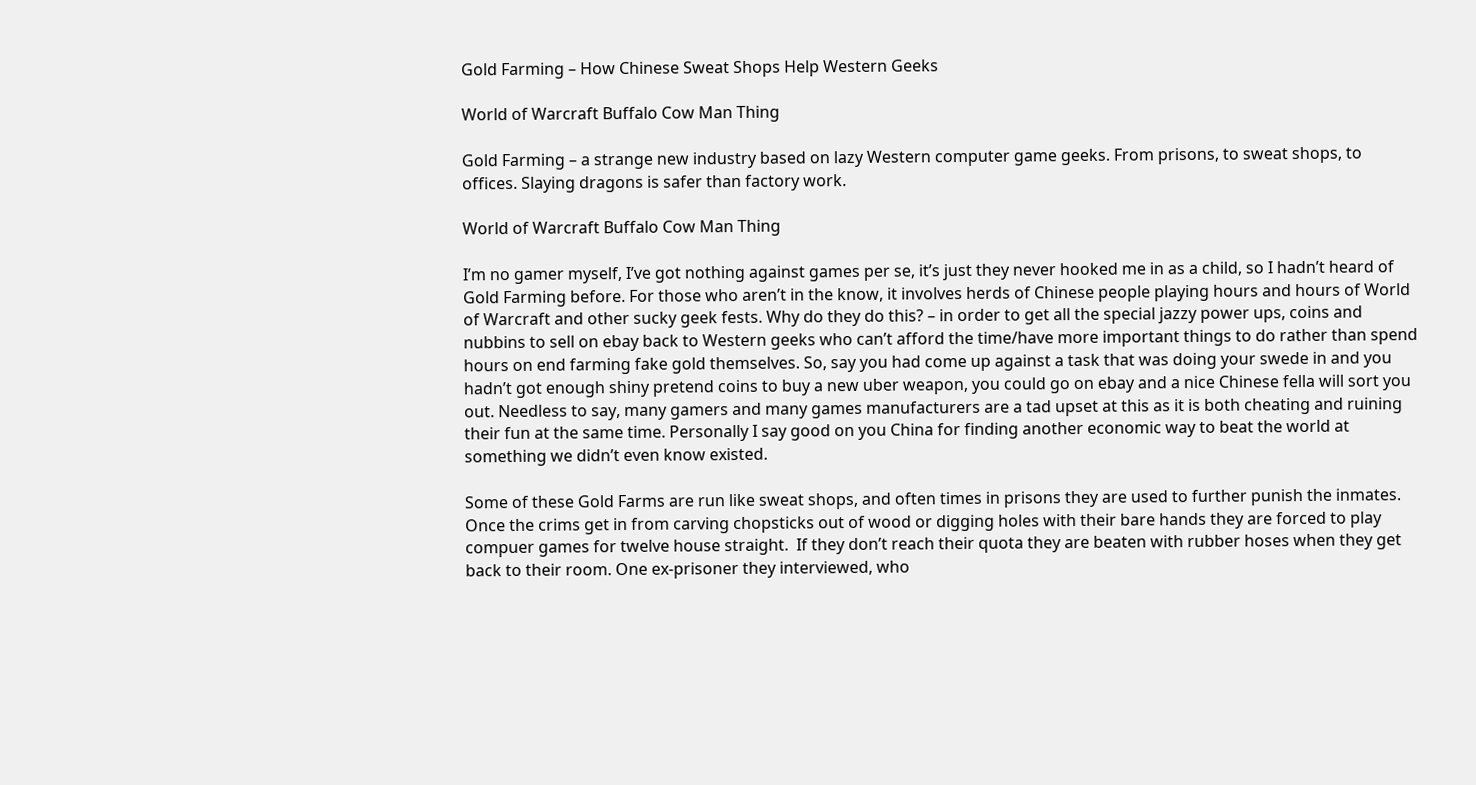Gold Farming – How Chinese Sweat Shops Help Western Geeks

World of Warcraft Buffalo Cow Man Thing

Gold Farming – a strange new industry based on lazy Western computer game geeks. From prisons, to sweat shops, to offices. Slaying dragons is safer than factory work.

World of Warcraft Buffalo Cow Man Thing

I’m no gamer myself, I’ve got nothing against games per se, it’s just they never hooked me in as a child, so I hadn’t heard of Gold Farming before. For those who aren’t in the know, it involves herds of Chinese people playing hours and hours of World of Warcraft and other sucky geek fests. Why do they do this? – in order to get all the special jazzy power ups, coins and nubbins to sell on ebay back to Western geeks who can’t afford the time/have more important things to do rather than spend hours on end farming fake gold themselves. So, say you had come up against a task that was doing your swede in and you hadn’t got enough shiny pretend coins to buy a new uber weapon, you could go on ebay and a nice Chinese fella will sort you out. Needless to say, many gamers and many games manufacturers are a tad upset at this as it is both cheating and ruining their fun at the same time. Personally I say good on you China for finding another economic way to beat the world at something we didn’t even know existed.

Some of these Gold Farms are run like sweat shops, and often times in prisons they are used to further punish the inmates. Once the crims get in from carving chopsticks out of wood or digging holes with their bare hands they are forced to play compuer games for twelve house straight.  If they don’t reach their quota they are beaten with rubber hoses when they get back to their room. One ex-prisoner they interviewed, who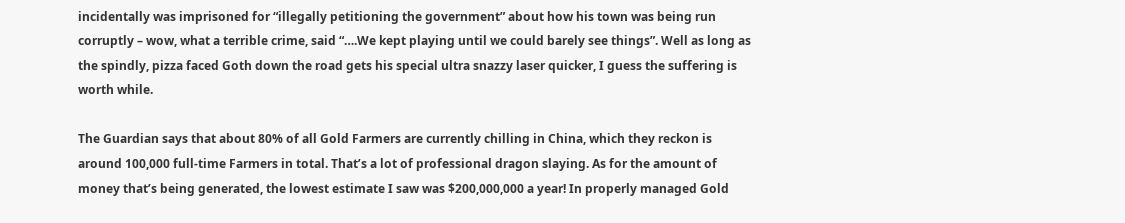incidentally was imprisoned for “illegally petitioning the government” about how his town was being run corruptly – wow, what a terrible crime, said “….We kept playing until we could barely see things”. Well as long as the spindly, pizza faced Goth down the road gets his special ultra snazzy laser quicker, I guess the suffering is worth while.

The Guardian says that about 80% of all Gold Farmers are currently chilling in China, which they reckon is around 100,000 full-time Farmers in total. That’s a lot of professional dragon slaying. As for the amount of money that’s being generated, the lowest estimate I saw was $200,000,000 a year! In properly managed Gold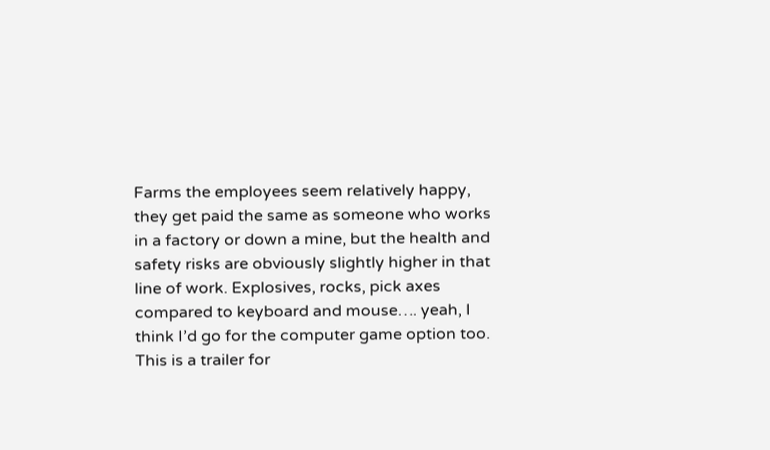Farms the employees seem relatively happy, they get paid the same as someone who works in a factory or down a mine, but the health and safety risks are obviously slightly higher in that line of work. Explosives, rocks, pick axes compared to keyboard and mouse…. yeah, I think I’d go for the computer game option too. This is a trailer for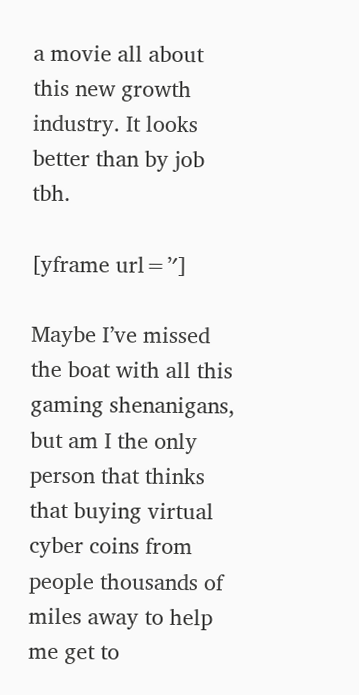a movie all about this new growth industry. It looks better than by job tbh.

[yframe url=’′]

Maybe I’ve missed the boat with all this gaming shenanigans, but am I the only person that thinks that buying virtual cyber coins from people thousands of miles away to help me get to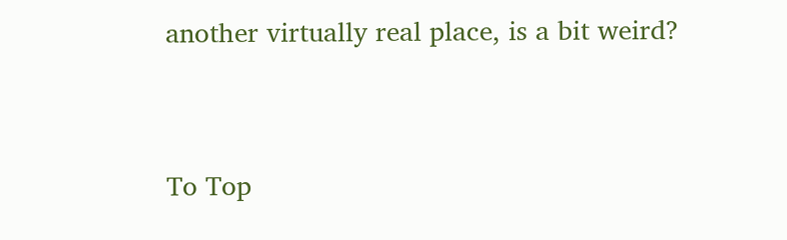another virtually real place, is a bit weird?


To Top